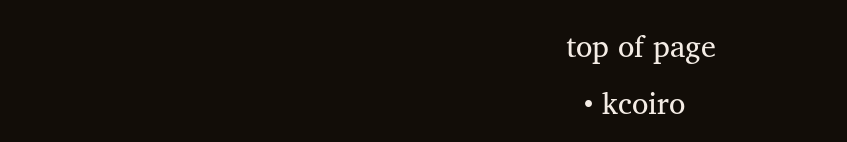top of page
  • kcoiro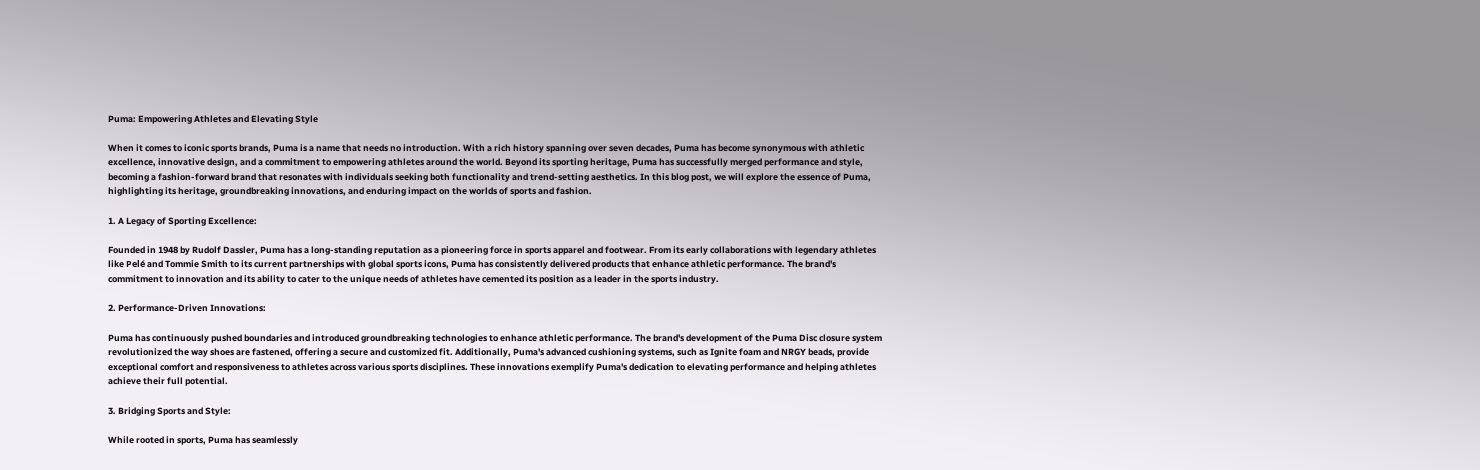Puma: Empowering Athletes and Elevating Style

When it comes to iconic sports brands, Puma is a name that needs no introduction. With a rich history spanning over seven decades, Puma has become synonymous with athletic excellence, innovative design, and a commitment to empowering athletes around the world. Beyond its sporting heritage, Puma has successfully merged performance and style, becoming a fashion-forward brand that resonates with individuals seeking both functionality and trend-setting aesthetics. In this blog post, we will explore the essence of Puma, highlighting its heritage, groundbreaking innovations, and enduring impact on the worlds of sports and fashion.

1. A Legacy of Sporting Excellence:

Founded in 1948 by Rudolf Dassler, Puma has a long-standing reputation as a pioneering force in sports apparel and footwear. From its early collaborations with legendary athletes like Pelé and Tommie Smith to its current partnerships with global sports icons, Puma has consistently delivered products that enhance athletic performance. The brand's commitment to innovation and its ability to cater to the unique needs of athletes have cemented its position as a leader in the sports industry.

2. Performance-Driven Innovations:

Puma has continuously pushed boundaries and introduced groundbreaking technologies to enhance athletic performance. The brand's development of the Puma Disc closure system revolutionized the way shoes are fastened, offering a secure and customized fit. Additionally, Puma's advanced cushioning systems, such as Ignite foam and NRGY beads, provide exceptional comfort and responsiveness to athletes across various sports disciplines. These innovations exemplify Puma's dedication to elevating performance and helping athletes achieve their full potential.

3. Bridging Sports and Style:

While rooted in sports, Puma has seamlessly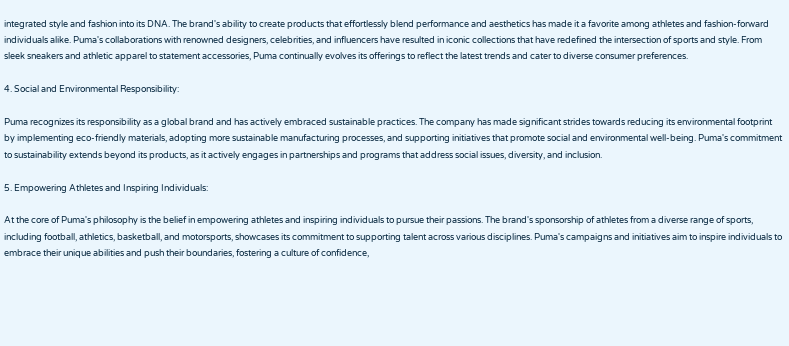integrated style and fashion into its DNA. The brand's ability to create products that effortlessly blend performance and aesthetics has made it a favorite among athletes and fashion-forward individuals alike. Puma's collaborations with renowned designers, celebrities, and influencers have resulted in iconic collections that have redefined the intersection of sports and style. From sleek sneakers and athletic apparel to statement accessories, Puma continually evolves its offerings to reflect the latest trends and cater to diverse consumer preferences.

4. Social and Environmental Responsibility:

Puma recognizes its responsibility as a global brand and has actively embraced sustainable practices. The company has made significant strides towards reducing its environmental footprint by implementing eco-friendly materials, adopting more sustainable manufacturing processes, and supporting initiatives that promote social and environmental well-being. Puma's commitment to sustainability extends beyond its products, as it actively engages in partnerships and programs that address social issues, diversity, and inclusion.

5. Empowering Athletes and Inspiring Individuals:

At the core of Puma's philosophy is the belief in empowering athletes and inspiring individuals to pursue their passions. The brand's sponsorship of athletes from a diverse range of sports, including football, athletics, basketball, and motorsports, showcases its commitment to supporting talent across various disciplines. Puma's campaigns and initiatives aim to inspire individuals to embrace their unique abilities and push their boundaries, fostering a culture of confidence,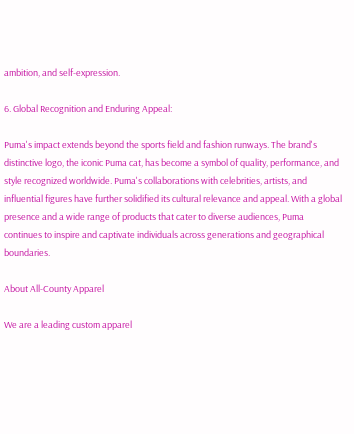ambition, and self-expression.

6. Global Recognition and Enduring Appeal:

Puma's impact extends beyond the sports field and fashion runways. The brand's distinctive logo, the iconic Puma cat, has become a symbol of quality, performance, and style recognized worldwide. Puma's collaborations with celebrities, artists, and influential figures have further solidified its cultural relevance and appeal. With a global presence and a wide range of products that cater to diverse audiences, Puma continues to inspire and captivate individuals across generations and geographical boundaries.

About All-County Apparel

We are a leading custom apparel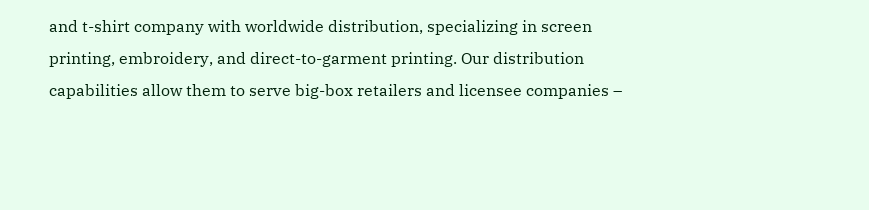and t-shirt company with worldwide distribution, specializing in screen printing, embroidery, and direct-to-garment printing. Our distribution capabilities allow them to serve big-box retailers and licensee companies –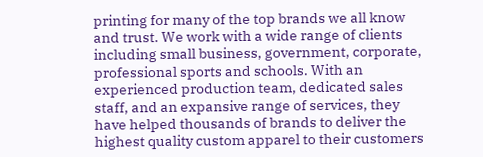printing for many of the top brands we all know and trust. We work with a wide range of clients including small business, government, corporate, professional sports and schools. With an experienced production team, dedicated sales staff, and an expansive range of services, they have helped thousands of brands to deliver the highest quality custom apparel to their customers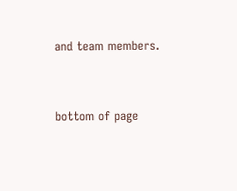and team members.


bottom of page